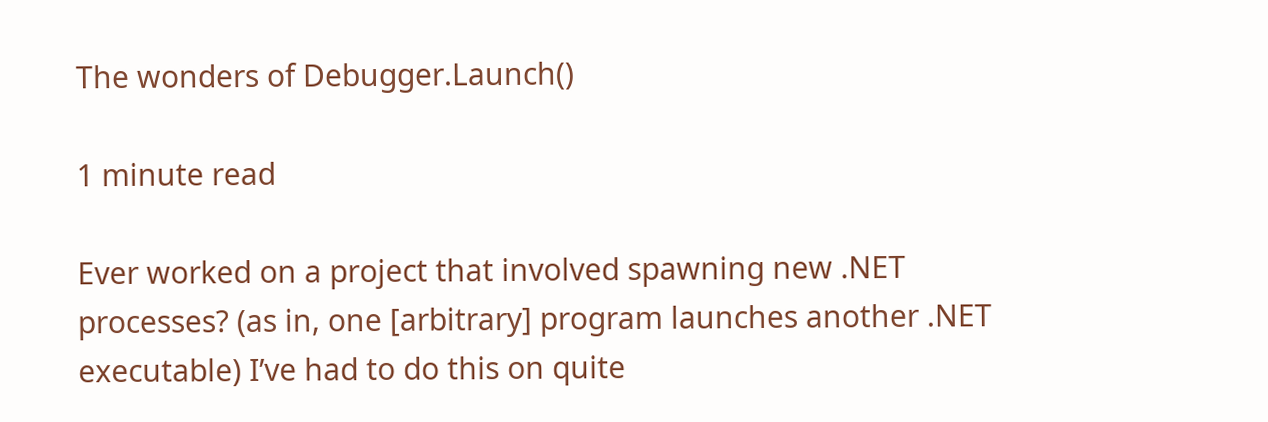The wonders of Debugger.Launch()

1 minute read

Ever worked on a project that involved spawning new .NET processes? (as in, one [arbitrary] program launches another .NET executable) I’ve had to do this on quite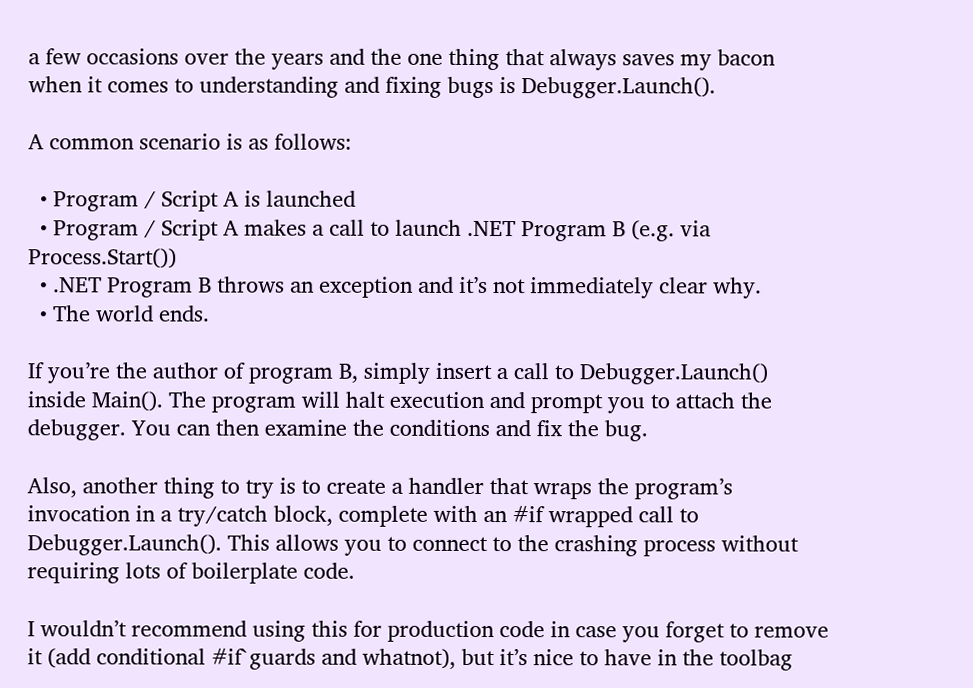a few occasions over the years and the one thing that always saves my bacon when it comes to understanding and fixing bugs is Debugger.Launch().

A common scenario is as follows:

  • Program / Script A is launched
  • Program / Script A makes a call to launch .NET Program B (e.g. via Process.Start())
  • .NET Program B throws an exception and it’s not immediately clear why.
  • The world ends.

If you’re the author of program B, simply insert a call to Debugger.Launch() inside Main(). The program will halt execution and prompt you to attach the debugger. You can then examine the conditions and fix the bug.

Also, another thing to try is to create a handler that wraps the program’s invocation in a try/catch block, complete with an #if wrapped call to Debugger.Launch(). This allows you to connect to the crashing process without requiring lots of boilerplate code.

I wouldn’t recommend using this for production code in case you forget to remove it (add conditional #if`guards and whatnot), but it’s nice to have in the toolbag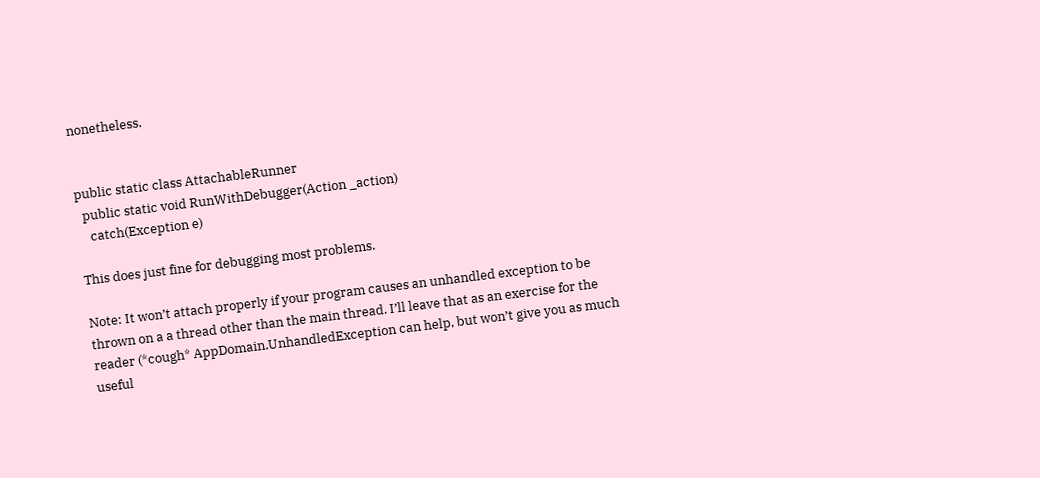nonetheless.


public static class AttachableRunner
  public static void RunWithDebugger(Action _action)
    catch(Exception e)

This does just fine for debugging most problems.

Note: It won’t attach properly if your program causes an unhandled exception to be thrown on a a thread other than the main thread. I’ll leave that as an exercise for the reader (*cough* AppDomain.UnhandledException can help, but won’t give you as much useful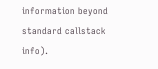information beyond standard callstack info).